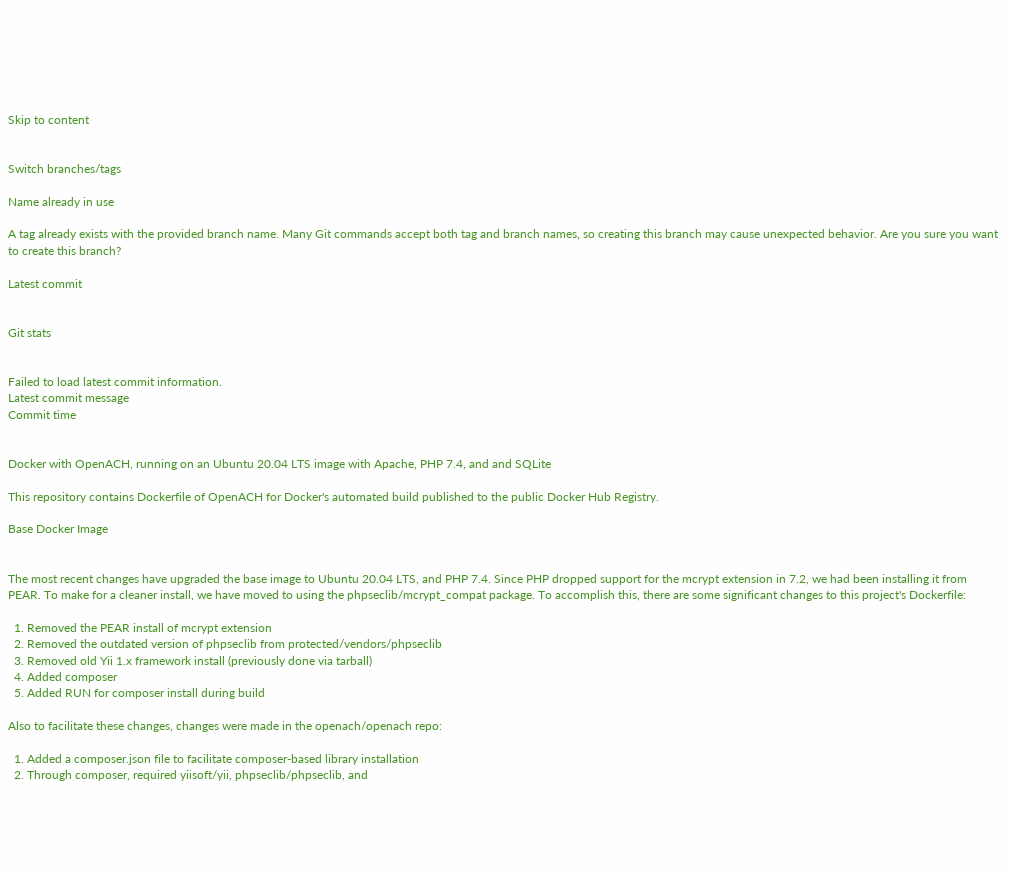Skip to content


Switch branches/tags

Name already in use

A tag already exists with the provided branch name. Many Git commands accept both tag and branch names, so creating this branch may cause unexpected behavior. Are you sure you want to create this branch?

Latest commit


Git stats


Failed to load latest commit information.
Latest commit message
Commit time


Docker with OpenACH, running on an Ubuntu 20.04 LTS image with Apache, PHP 7.4, and and SQLite

This repository contains Dockerfile of OpenACH for Docker's automated build published to the public Docker Hub Registry.

Base Docker Image


The most recent changes have upgraded the base image to Ubuntu 20.04 LTS, and PHP 7.4. Since PHP dropped support for the mcrypt extension in 7.2, we had been installing it from PEAR. To make for a cleaner install, we have moved to using the phpseclib/mcrypt_compat package. To accomplish this, there are some significant changes to this project's Dockerfile:

  1. Removed the PEAR install of mcrypt extension
  2. Removed the outdated version of phpseclib from protected/vendors/phpseclib
  3. Removed old Yii 1.x framework install (previously done via tarball)
  4. Added composer
  5. Added RUN for composer install during build

Also to facilitate these changes, changes were made in the openach/openach repo:

  1. Added a composer.json file to facilitate composer-based library installation
  2. Through composer, required yiisoft/yii, phpseclib/phpseclib, and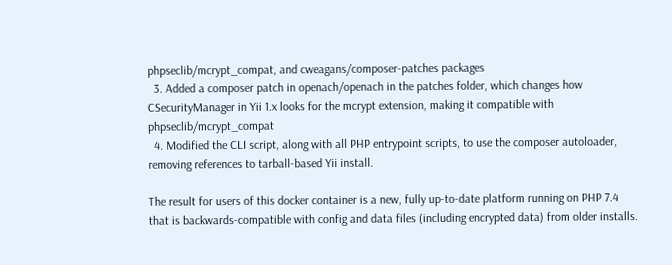phpseclib/mcrypt_compat, and cweagans/composer-patches packages
  3. Added a composer patch in openach/openach in the patches folder, which changes how CSecurityManager in Yii 1.x looks for the mcrypt extension, making it compatible with phpseclib/mcrypt_compat
  4. Modified the CLI script, along with all PHP entrypoint scripts, to use the composer autoloader, removing references to tarball-based Yii install.

The result for users of this docker container is a new, fully up-to-date platform running on PHP 7.4 that is backwards-compatible with config and data files (including encrypted data) from older installs.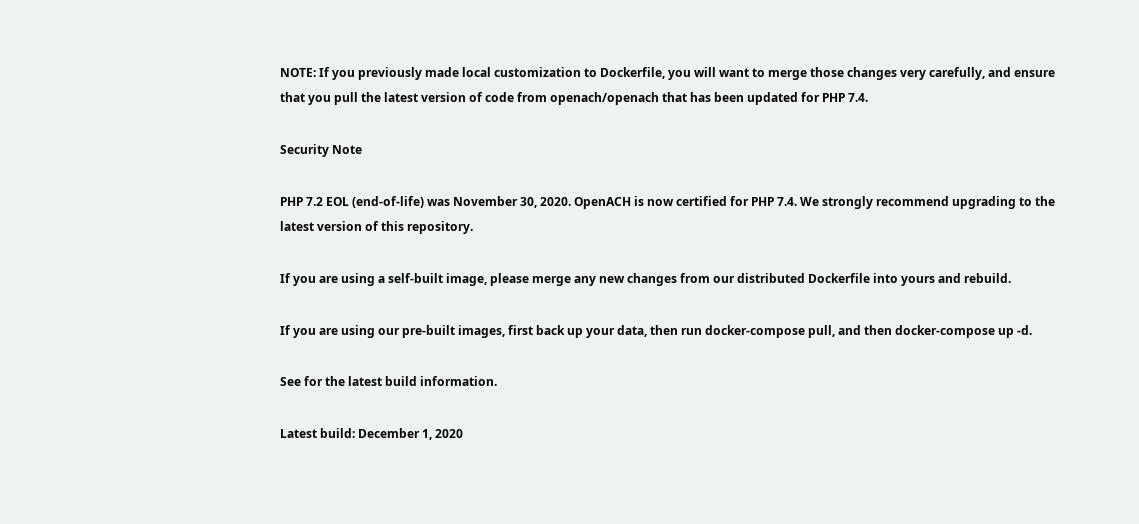NOTE: If you previously made local customization to Dockerfile, you will want to merge those changes very carefully, and ensure that you pull the latest version of code from openach/openach that has been updated for PHP 7.4.

Security Note

PHP 7.2 EOL (end-of-life) was November 30, 2020. OpenACH is now certified for PHP 7.4. We strongly recommend upgrading to the latest version of this repository.

If you are using a self-built image, please merge any new changes from our distributed Dockerfile into yours and rebuild.

If you are using our pre-built images, first back up your data, then run docker-compose pull, and then docker-compose up -d.

See for the latest build information.

Latest build: December 1, 2020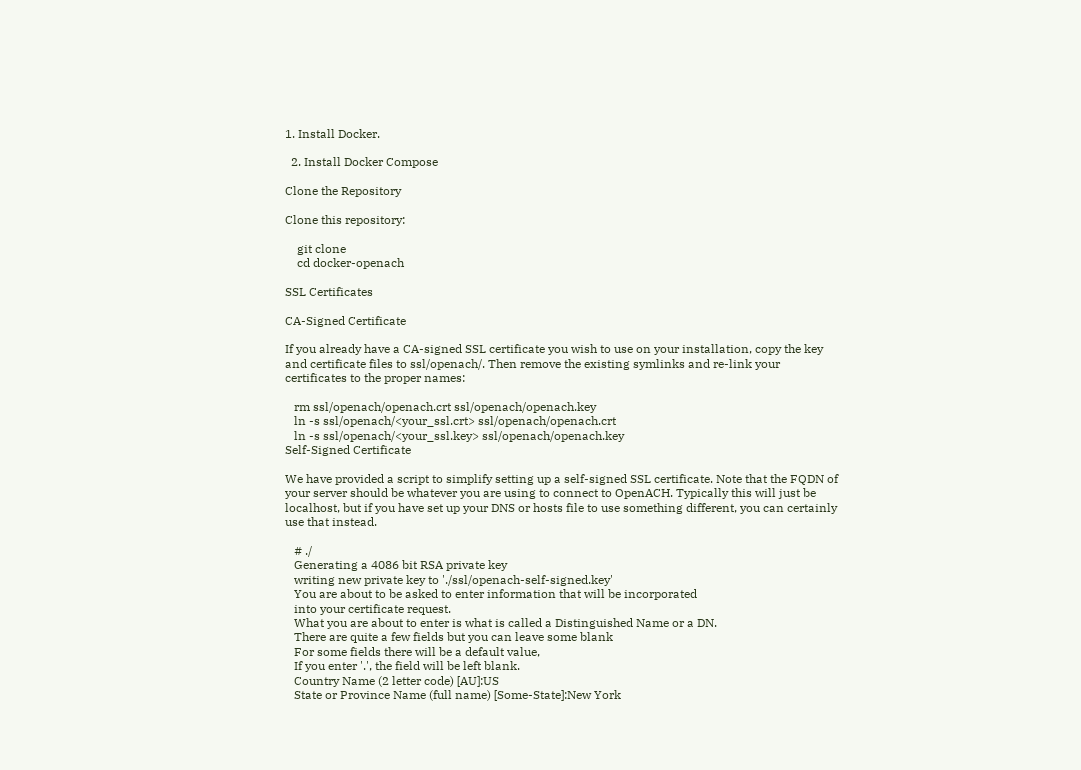1. Install Docker.

  2. Install Docker Compose

Clone the Repository

Clone this repository:

    git clone
    cd docker-openach

SSL Certificates

CA-Signed Certificate

If you already have a CA-signed SSL certificate you wish to use on your installation, copy the key and certificate files to ssl/openach/. Then remove the existing symlinks and re-link your certificates to the proper names:

   rm ssl/openach/openach.crt ssl/openach/openach.key
   ln -s ssl/openach/<your_ssl.crt> ssl/openach/openach.crt
   ln -s ssl/openach/<your_ssl.key> ssl/openach/openach.key
Self-Signed Certificate

We have provided a script to simplify setting up a self-signed SSL certificate. Note that the FQDN of your server should be whatever you are using to connect to OpenACH. Typically this will just be localhost, but if you have set up your DNS or hosts file to use something different, you can certainly use that instead.

   # ./
   Generating a 4086 bit RSA private key
   writing new private key to './ssl/openach-self-signed.key'
   You are about to be asked to enter information that will be incorporated
   into your certificate request.
   What you are about to enter is what is called a Distinguished Name or a DN.
   There are quite a few fields but you can leave some blank
   For some fields there will be a default value,
   If you enter '.', the field will be left blank.
   Country Name (2 letter code) [AU]:US
   State or Province Name (full name) [Some-State]:New York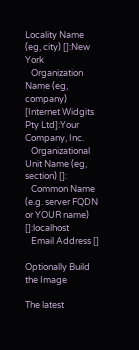Locality Name (eg, city) []:New York
   Organization Name (eg, company) [Internet Widgits Pty Ltd]:Your Company, Inc.
   Organizational Unit Name (eg, section) []:
   Common Name (e.g. server FQDN or YOUR name) []:localhost
   Email Address []

Optionally Build the Image

The latest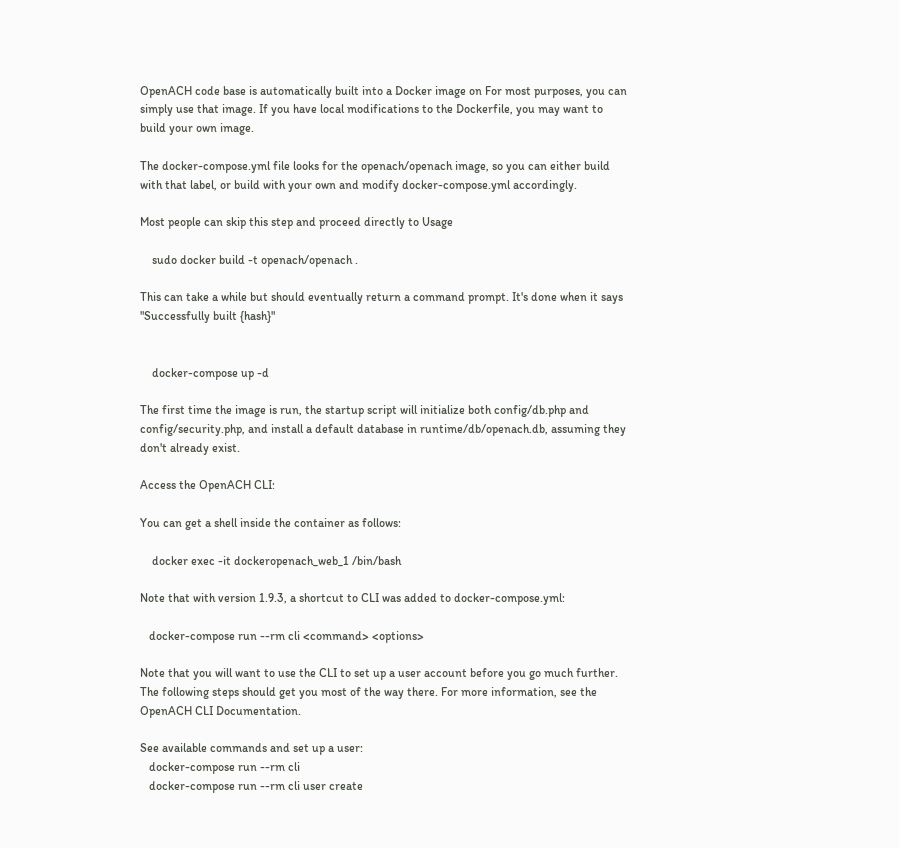OpenACH code base is automatically built into a Docker image on For most purposes, you can simply use that image. If you have local modifications to the Dockerfile, you may want to build your own image.

The docker-compose.yml file looks for the openach/openach image, so you can either build with that label, or build with your own and modify docker-compose.yml accordingly.

Most people can skip this step and proceed directly to Usage

    sudo docker build -t openach/openach .

This can take a while but should eventually return a command prompt. It's done when it says "Successfully built {hash}"


    docker-compose up -d

The first time the image is run, the startup script will initialize both config/db.php and config/security.php, and install a default database in runtime/db/openach.db, assuming they don't already exist.

Access the OpenACH CLI:

You can get a shell inside the container as follows:

    docker exec -it dockeropenach_web_1 /bin/bash

Note that with version 1.9.3, a shortcut to CLI was added to docker-compose.yml:

   docker-compose run --rm cli <command> <options>

Note that you will want to use the CLI to set up a user account before you go much further. The following steps should get you most of the way there. For more information, see the OpenACH CLI Documentation.

See available commands and set up a user:
   docker-compose run --rm cli
   docker-compose run --rm cli user create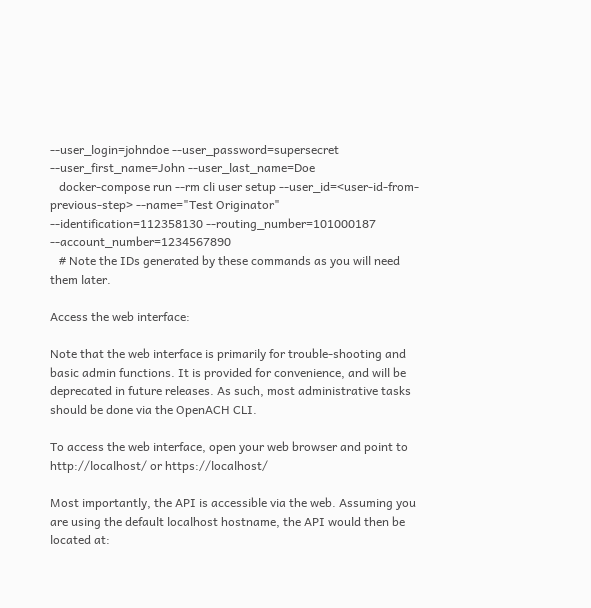--user_login=johndoe --user_password=supersecret --user_first_name=John --user_last_name=Doe
   docker-compose run --rm cli user setup --user_id=<user-id-from-previous-step> --name="Test Originator" --identification=112358130 --routing_number=101000187 --account_number=1234567890
   # Note the IDs generated by these commands as you will need them later.

Access the web interface:

Note that the web interface is primarily for trouble-shooting and basic admin functions. It is provided for convenience, and will be deprecated in future releases. As such, most administrative tasks should be done via the OpenACH CLI.

To access the web interface, open your web browser and point to http://localhost/ or https://localhost/

Most importantly, the API is accessible via the web. Assuming you are using the default localhost hostname, the API would then be located at: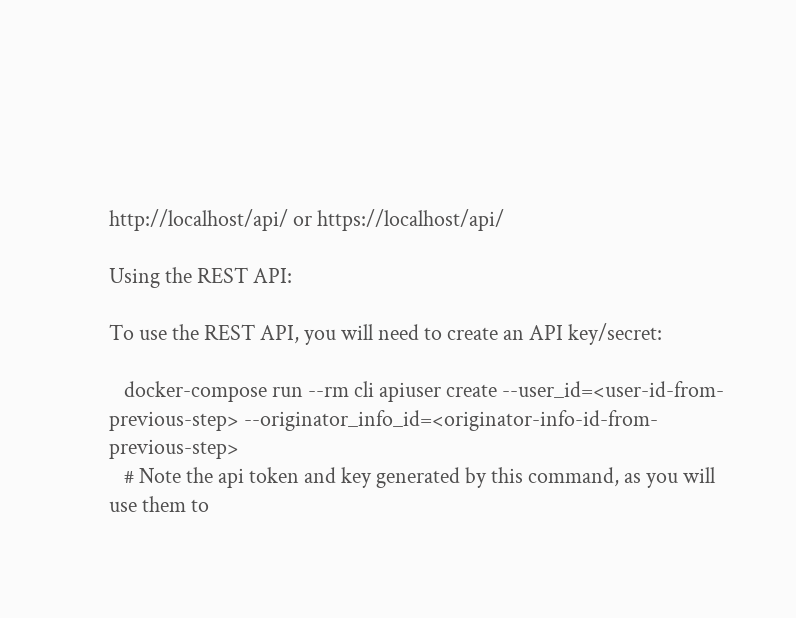http://localhost/api/ or https://localhost/api/

Using the REST API:

To use the REST API, you will need to create an API key/secret:

   docker-compose run --rm cli apiuser create --user_id=<user-id-from-previous-step> --originator_info_id=<originator-info-id-from-previous-step>
   # Note the api token and key generated by this command, as you will use them to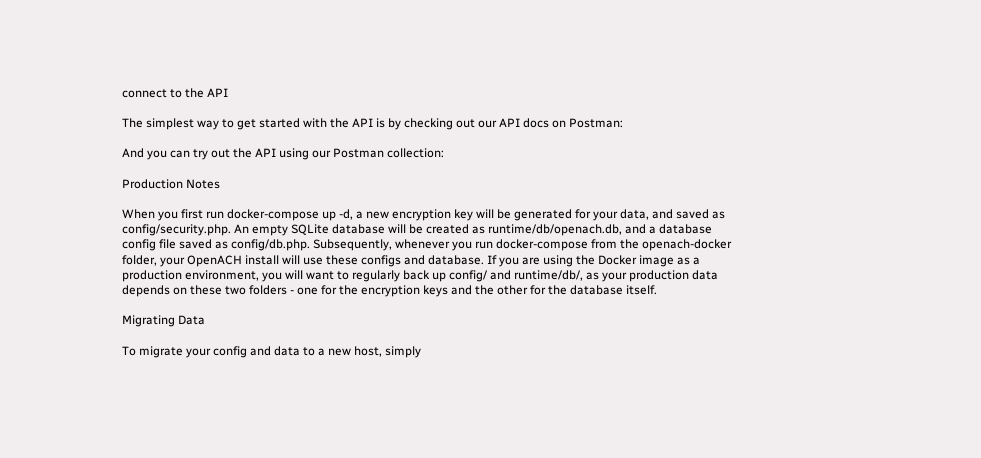connect to the API

The simplest way to get started with the API is by checking out our API docs on Postman:

And you can try out the API using our Postman collection:

Production Notes

When you first run docker-compose up -d, a new encryption key will be generated for your data, and saved as config/security.php. An empty SQLite database will be created as runtime/db/openach.db, and a database config file saved as config/db.php. Subsequently, whenever you run docker-compose from the openach-docker folder, your OpenACH install will use these configs and database. If you are using the Docker image as a production environment, you will want to regularly back up config/ and runtime/db/, as your production data depends on these two folders - one for the encryption keys and the other for the database itself.

Migrating Data

To migrate your config and data to a new host, simply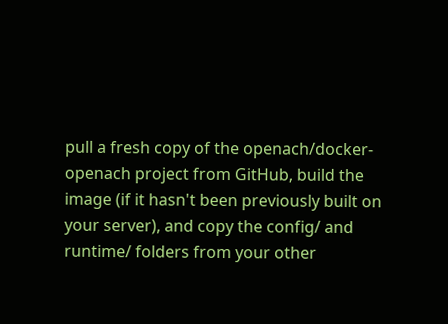pull a fresh copy of the openach/docker-openach project from GitHub, build the image (if it hasn't been previously built on your server), and copy the config/ and runtime/ folders from your other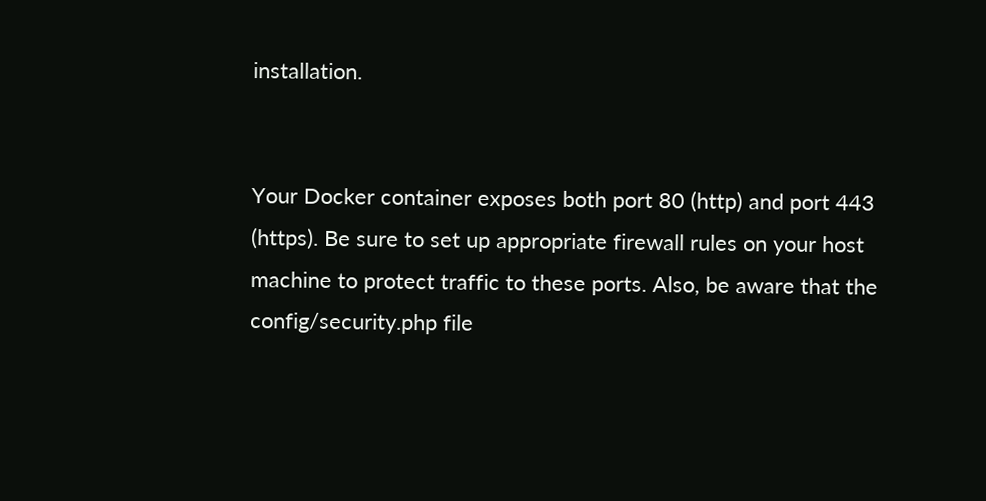installation.


Your Docker container exposes both port 80 (http) and port 443 (https). Be sure to set up appropriate firewall rules on your host machine to protect traffic to these ports. Also, be aware that the config/security.php file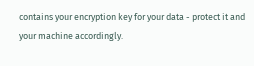contains your encryption key for your data - protect it and your machine accordingly.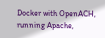Docker with OpenACH, running Apache,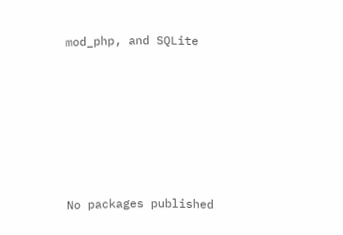mod_php, and SQLite







No packages published